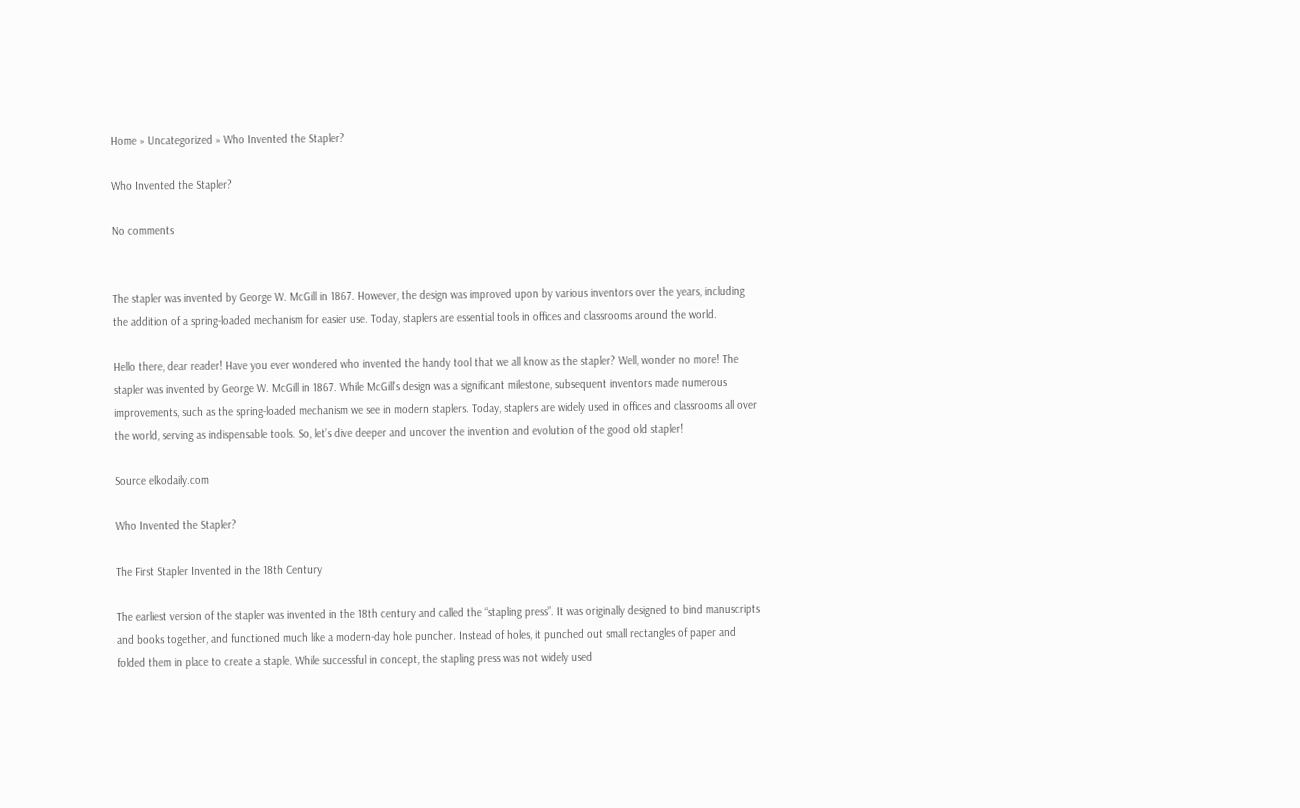Home » Uncategorized » Who Invented the Stapler?

Who Invented the Stapler?

No comments


The stapler was invented by George W. McGill in 1867. However, the design was improved upon by various inventors over the years, including the addition of a spring-loaded mechanism for easier use. Today, staplers are essential tools in offices and classrooms around the world.

Hello there, dear reader! Have you ever wondered who invented the handy tool that we all know as the stapler? Well, wonder no more! The stapler was invented by George W. McGill in 1867. While McGill’s design was a significant milestone, subsequent inventors made numerous improvements, such as the spring-loaded mechanism we see in modern staplers. Today, staplers are widely used in offices and classrooms all over the world, serving as indispensable tools. So, let’s dive deeper and uncover the invention and evolution of the good old stapler!

Source elkodaily.com

Who Invented the Stapler?

The First Stapler Invented in the 18th Century

The earliest version of the stapler was invented in the 18th century and called the “stapling press”. It was originally designed to bind manuscripts and books together, and functioned much like a modern-day hole puncher. Instead of holes, it punched out small rectangles of paper and folded them in place to create a staple. While successful in concept, the stapling press was not widely used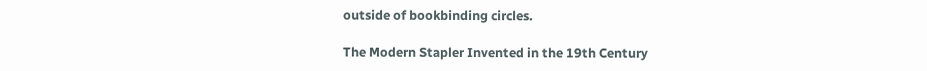outside of bookbinding circles.

The Modern Stapler Invented in the 19th Century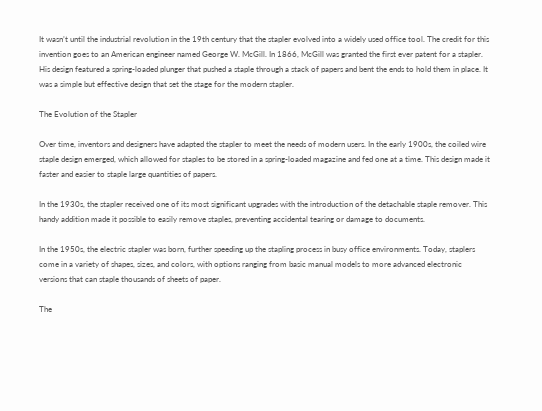It wasn’t until the industrial revolution in the 19th century that the stapler evolved into a widely used office tool. The credit for this invention goes to an American engineer named George W. McGill. In 1866, McGill was granted the first ever patent for a stapler. His design featured a spring-loaded plunger that pushed a staple through a stack of papers and bent the ends to hold them in place. It was a simple but effective design that set the stage for the modern stapler.

The Evolution of the Stapler

Over time, inventors and designers have adapted the stapler to meet the needs of modern users. In the early 1900s, the coiled wire staple design emerged, which allowed for staples to be stored in a spring-loaded magazine and fed one at a time. This design made it faster and easier to staple large quantities of papers.

In the 1930s, the stapler received one of its most significant upgrades with the introduction of the detachable staple remover. This handy addition made it possible to easily remove staples, preventing accidental tearing or damage to documents.

In the 1950s, the electric stapler was born, further speeding up the stapling process in busy office environments. Today, staplers come in a variety of shapes, sizes, and colors, with options ranging from basic manual models to more advanced electronic versions that can staple thousands of sheets of paper.

The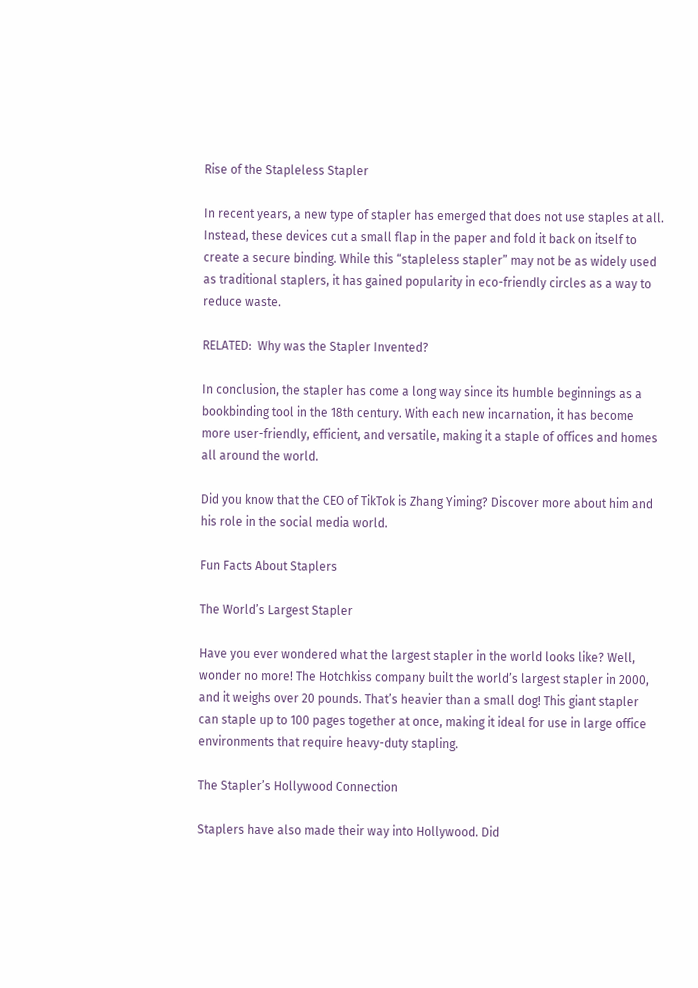Rise of the Stapleless Stapler

In recent years, a new type of stapler has emerged that does not use staples at all. Instead, these devices cut a small flap in the paper and fold it back on itself to create a secure binding. While this “stapleless stapler” may not be as widely used as traditional staplers, it has gained popularity in eco-friendly circles as a way to reduce waste.

RELATED:  Why was the Stapler Invented?

In conclusion, the stapler has come a long way since its humble beginnings as a bookbinding tool in the 18th century. With each new incarnation, it has become more user-friendly, efficient, and versatile, making it a staple of offices and homes all around the world.

Did you know that the CEO of TikTok is Zhang Yiming? Discover more about him and his role in the social media world.

Fun Facts About Staplers

The World’s Largest Stapler

Have you ever wondered what the largest stapler in the world looks like? Well, wonder no more! The Hotchkiss company built the world’s largest stapler in 2000, and it weighs over 20 pounds. That’s heavier than a small dog! This giant stapler can staple up to 100 pages together at once, making it ideal for use in large office environments that require heavy-duty stapling.

The Stapler’s Hollywood Connection

Staplers have also made their way into Hollywood. Did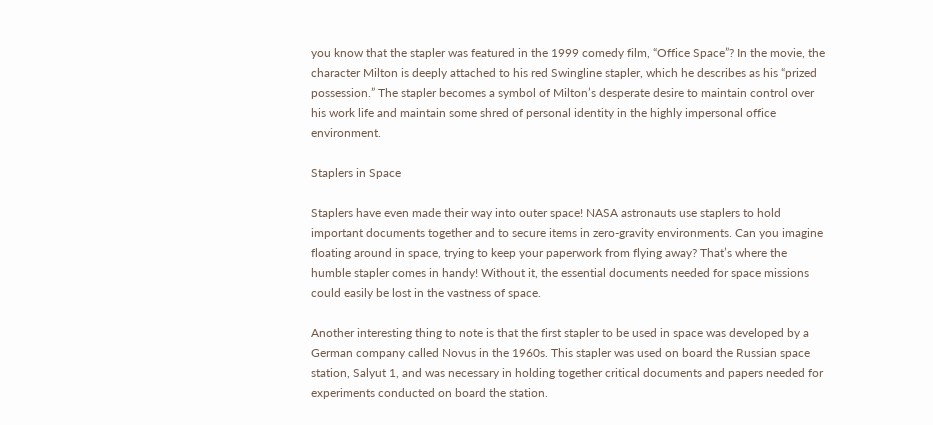you know that the stapler was featured in the 1999 comedy film, “Office Space”? In the movie, the character Milton is deeply attached to his red Swingline stapler, which he describes as his “prized possession.” The stapler becomes a symbol of Milton’s desperate desire to maintain control over his work life and maintain some shred of personal identity in the highly impersonal office environment.

Staplers in Space

Staplers have even made their way into outer space! NASA astronauts use staplers to hold important documents together and to secure items in zero-gravity environments. Can you imagine floating around in space, trying to keep your paperwork from flying away? That’s where the humble stapler comes in handy! Without it, the essential documents needed for space missions could easily be lost in the vastness of space.

Another interesting thing to note is that the first stapler to be used in space was developed by a German company called Novus in the 1960s. This stapler was used on board the Russian space station, Salyut 1, and was necessary in holding together critical documents and papers needed for experiments conducted on board the station.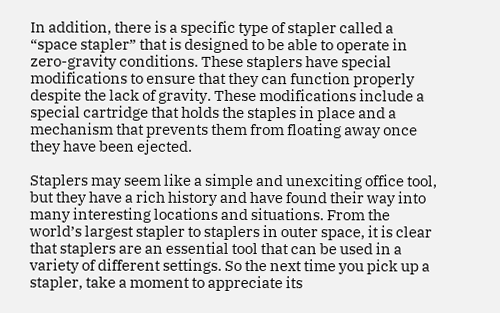In addition, there is a specific type of stapler called a “space stapler” that is designed to be able to operate in zero-gravity conditions. These staplers have special modifications to ensure that they can function properly despite the lack of gravity. These modifications include a special cartridge that holds the staples in place and a mechanism that prevents them from floating away once they have been ejected.

Staplers may seem like a simple and unexciting office tool, but they have a rich history and have found their way into many interesting locations and situations. From the world’s largest stapler to staplers in outer space, it is clear that staplers are an essential tool that can be used in a variety of different settings. So the next time you pick up a stapler, take a moment to appreciate its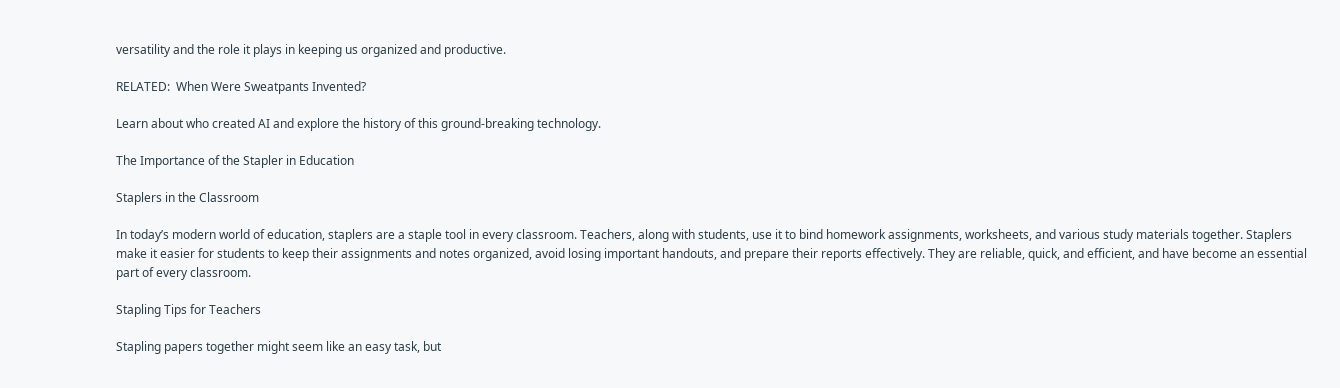versatility and the role it plays in keeping us organized and productive.

RELATED:  When Were Sweatpants Invented?

Learn about who created AI and explore the history of this ground-breaking technology.

The Importance of the Stapler in Education

Staplers in the Classroom

In today’s modern world of education, staplers are a staple tool in every classroom. Teachers, along with students, use it to bind homework assignments, worksheets, and various study materials together. Staplers make it easier for students to keep their assignments and notes organized, avoid losing important handouts, and prepare their reports effectively. They are reliable, quick, and efficient, and have become an essential part of every classroom.

Stapling Tips for Teachers

Stapling papers together might seem like an easy task, but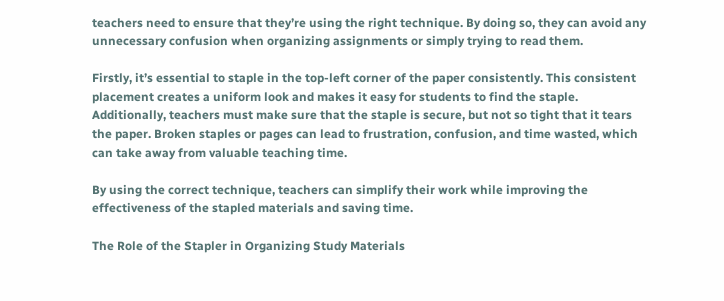teachers need to ensure that they’re using the right technique. By doing so, they can avoid any unnecessary confusion when organizing assignments or simply trying to read them.

Firstly, it’s essential to staple in the top-left corner of the paper consistently. This consistent placement creates a uniform look and makes it easy for students to find the staple. Additionally, teachers must make sure that the staple is secure, but not so tight that it tears the paper. Broken staples or pages can lead to frustration, confusion, and time wasted, which can take away from valuable teaching time.

By using the correct technique, teachers can simplify their work while improving the effectiveness of the stapled materials and saving time.

The Role of the Stapler in Organizing Study Materials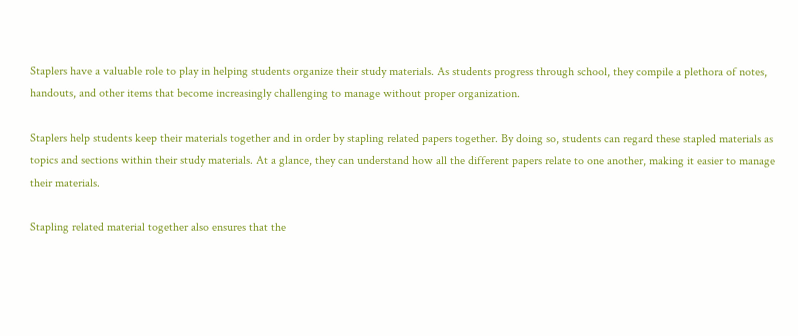Staplers have a valuable role to play in helping students organize their study materials. As students progress through school, they compile a plethora of notes, handouts, and other items that become increasingly challenging to manage without proper organization.

Staplers help students keep their materials together and in order by stapling related papers together. By doing so, students can regard these stapled materials as topics and sections within their study materials. At a glance, they can understand how all the different papers relate to one another, making it easier to manage their materials.

Stapling related material together also ensures that the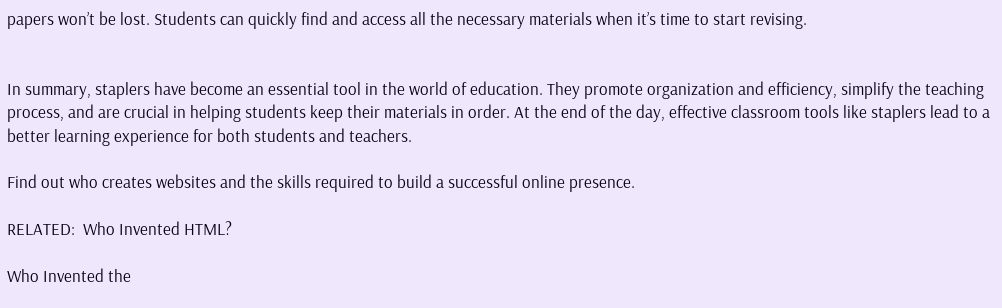papers won’t be lost. Students can quickly find and access all the necessary materials when it’s time to start revising.


In summary, staplers have become an essential tool in the world of education. They promote organization and efficiency, simplify the teaching process, and are crucial in helping students keep their materials in order. At the end of the day, effective classroom tools like staplers lead to a better learning experience for both students and teachers.

Find out who creates websites and the skills required to build a successful online presence.

RELATED:  Who Invented HTML?

Who Invented the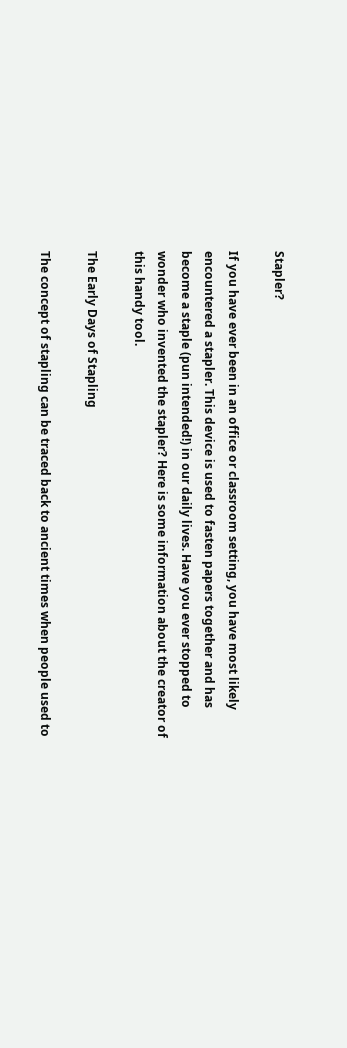Stapler?

If you have ever been in an office or classroom setting, you have most likely encountered a stapler. This device is used to fasten papers together and has become a staple (pun intended!) in our daily lives. Have you ever stopped to wonder who invented the stapler? Here is some information about the creator of this handy tool.

The Early Days of Stapling

The concept of stapling can be traced back to ancient times when people used to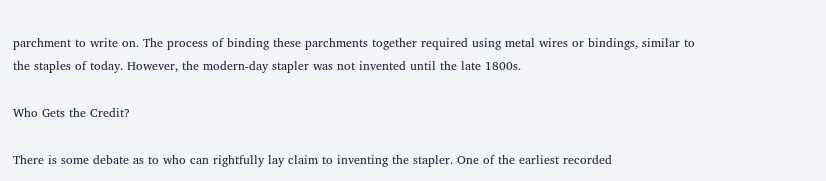parchment to write on. The process of binding these parchments together required using metal wires or bindings, similar to the staples of today. However, the modern-day stapler was not invented until the late 1800s.

Who Gets the Credit?

There is some debate as to who can rightfully lay claim to inventing the stapler. One of the earliest recorded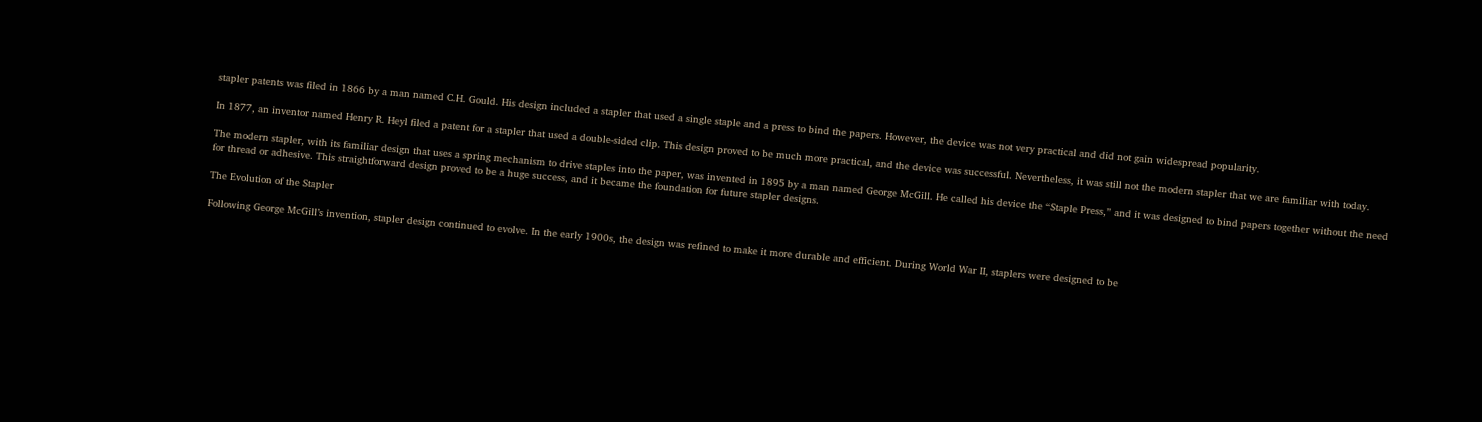stapler patents was filed in 1866 by a man named C.H. Gould. His design included a stapler that used a single staple and a press to bind the papers. However, the device was not very practical and did not gain widespread popularity.

In 1877, an inventor named Henry R. Heyl filed a patent for a stapler that used a double-sided clip. This design proved to be much more practical, and the device was successful. Nevertheless, it was still not the modern stapler that we are familiar with today.

The modern stapler, with its familiar design that uses a spring mechanism to drive staples into the paper, was invented in 1895 by a man named George McGill. He called his device the “Staple Press,” and it was designed to bind papers together without the need for thread or adhesive. This straightforward design proved to be a huge success, and it became the foundation for future stapler designs.

The Evolution of the Stapler

Following George McGill’s invention, stapler design continued to evolve. In the early 1900s, the design was refined to make it more durable and efficient. During World War II, staplers were designed to be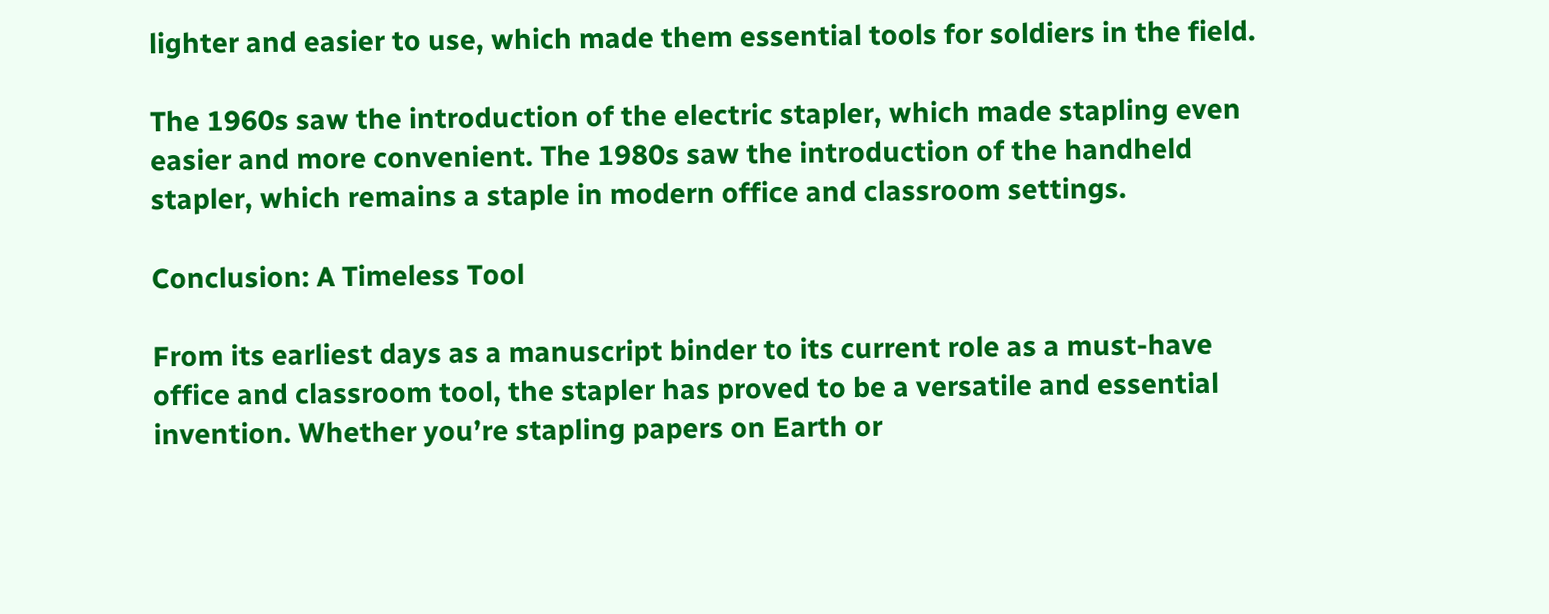lighter and easier to use, which made them essential tools for soldiers in the field.

The 1960s saw the introduction of the electric stapler, which made stapling even easier and more convenient. The 1980s saw the introduction of the handheld stapler, which remains a staple in modern office and classroom settings.

Conclusion: A Timeless Tool

From its earliest days as a manuscript binder to its current role as a must-have office and classroom tool, the stapler has proved to be a versatile and essential invention. Whether you’re stapling papers on Earth or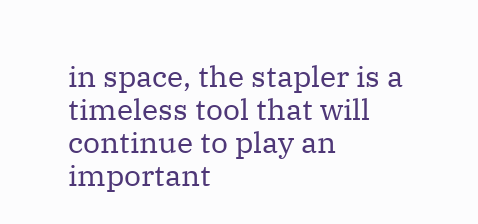in space, the stapler is a timeless tool that will continue to play an important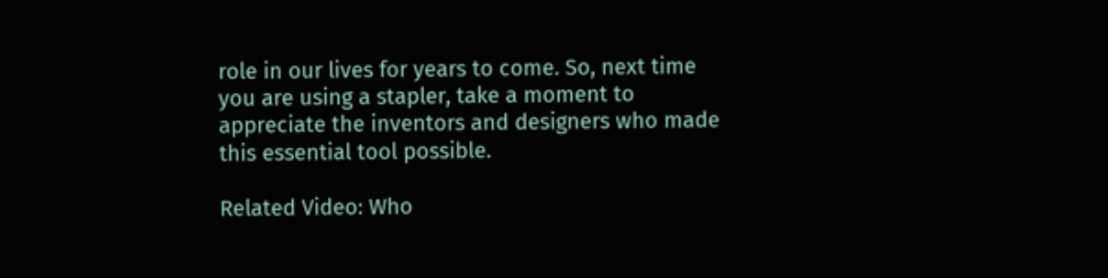role in our lives for years to come. So, next time you are using a stapler, take a moment to appreciate the inventors and designers who made this essential tool possible.

Related Video: Who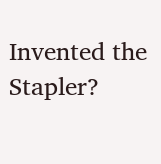Invented the Stapler?